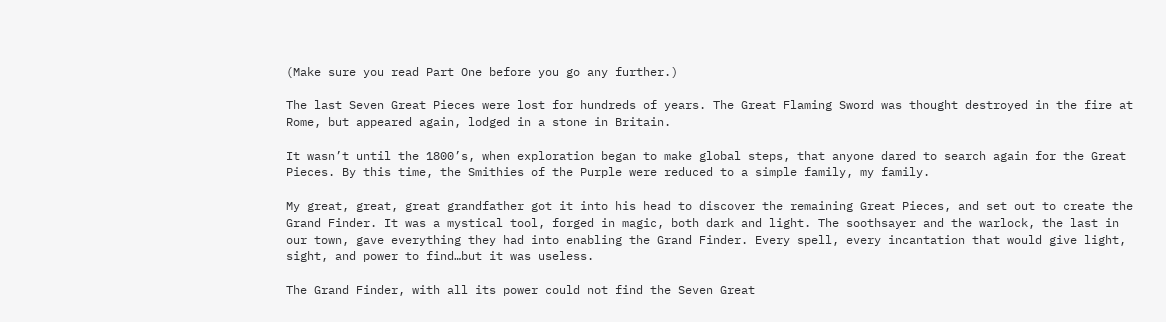(Make sure you read Part One before you go any further.)

The last Seven Great Pieces were lost for hundreds of years. The Great Flaming Sword was thought destroyed in the fire at Rome, but appeared again, lodged in a stone in Britain.

It wasn’t until the 1800’s, when exploration began to make global steps, that anyone dared to search again for the Great Pieces. By this time, the Smithies of the Purple were reduced to a simple family, my family.

My great, great, great grandfather got it into his head to discover the remaining Great Pieces, and set out to create the Grand Finder. It was a mystical tool, forged in magic, both dark and light. The soothsayer and the warlock, the last in our town, gave everything they had into enabling the Grand Finder. Every spell, every incantation that would give light, sight, and power to find…but it was useless.

The Grand Finder, with all its power could not find the Seven Great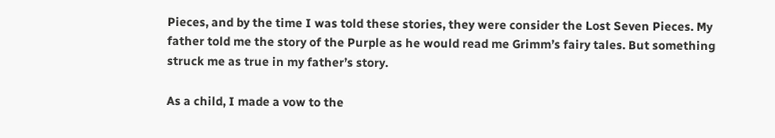Pieces, and by the time I was told these stories, they were consider the Lost Seven Pieces. My father told me the story of the Purple as he would read me Grimm’s fairy tales. But something struck me as true in my father’s story.

As a child, I made a vow to the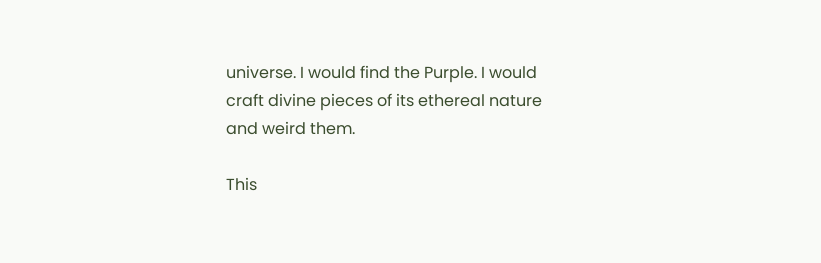universe. I would find the Purple. I would craft divine pieces of its ethereal nature and weird them.

This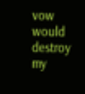vow would destroy my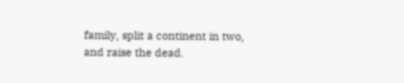family, split a continent in two, and raise the dead.